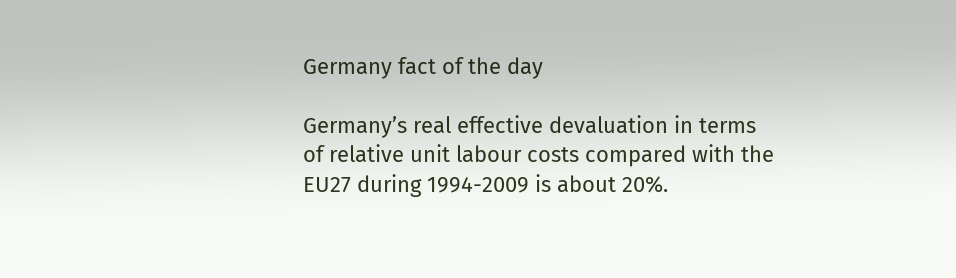Germany fact of the day

Germany’s real effective devaluation in terms of relative unit labour costs compared with the EU27 during 1994-2009 is about 20%.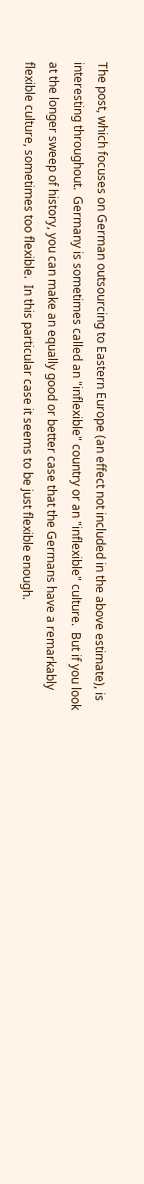The post, which focuses on German outsourcing to Eastern Europe (an effect not included in the above estimate), is interesting throughout.  Germany is sometimes called an "inflexible" country or an "inflexible" culture.  But if you look at the longer sweep of history, you can make an equally good or better case that the Germans have a remarkably flexible culture, sometimes too flexible.  In this particular case it seems to be just flexible enough.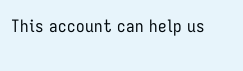This account can help us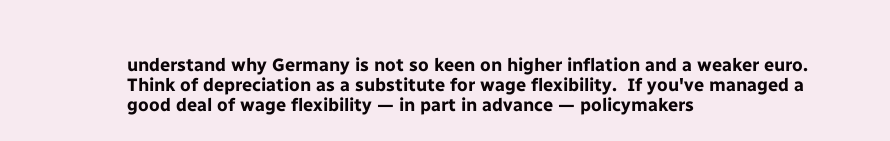understand why Germany is not so keen on higher inflation and a weaker euro.  Think of depreciation as a substitute for wage flexibility.  If you've managed a good deal of wage flexibility — in part in advance — policymakers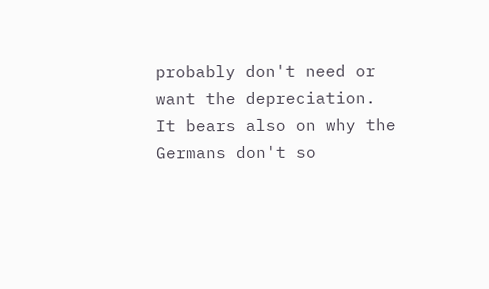probably don't need or want the depreciation.  It bears also on why the Germans don't so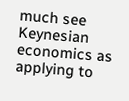much see Keynesian economics as applying to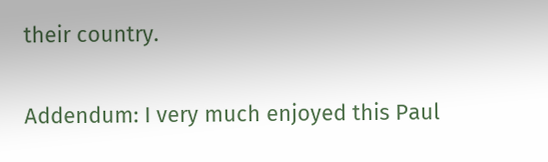their country.

Addendum: I very much enjoyed this Paul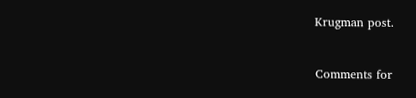Krugman post.


Comments for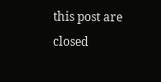this post are closed